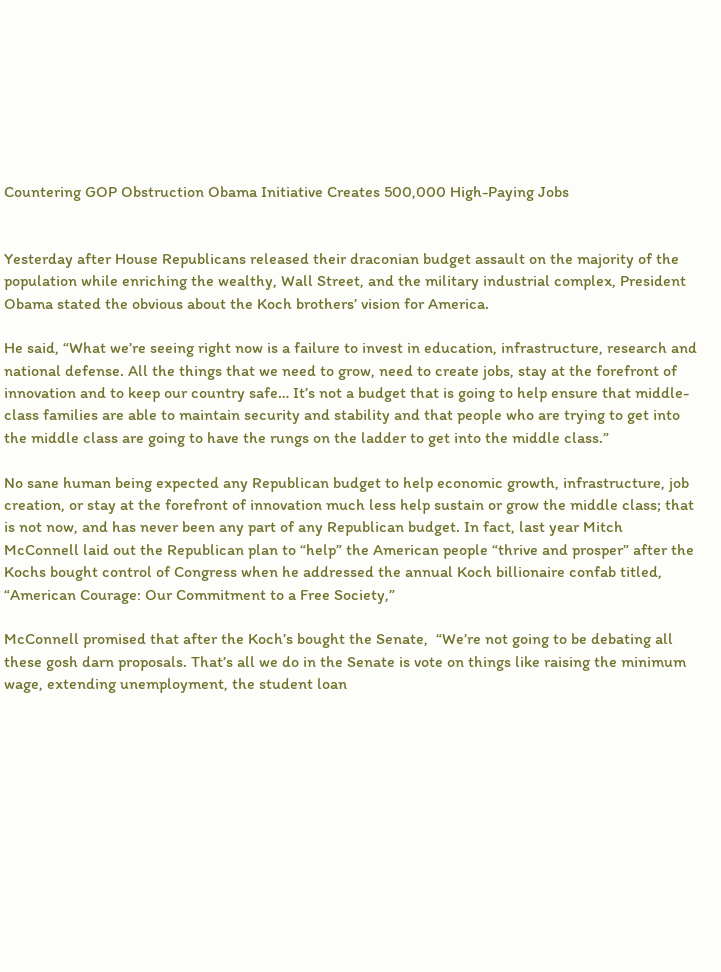Countering GOP Obstruction Obama Initiative Creates 500,000 High-Paying Jobs


Yesterday after House Republicans released their draconian budget assault on the majority of the population while enriching the wealthy, Wall Street, and the military industrial complex, President Obama stated the obvious about the Koch brothers’ vision for America.

He said, “What we’re seeing right now is a failure to invest in education, infrastructure, research and national defense. All the things that we need to grow, need to create jobs, stay at the forefront of innovation and to keep our country safe… It’s not a budget that is going to help ensure that middle-class families are able to maintain security and stability and that people who are trying to get into the middle class are going to have the rungs on the ladder to get into the middle class.”

No sane human being expected any Republican budget to help economic growth, infrastructure, job creation, or stay at the forefront of innovation much less help sustain or grow the middle class; that is not now, and has never been any part of any Republican budget. In fact, last year Mitch McConnell laid out the Republican plan to “help” the American people “thrive and prosper” after the Kochs bought control of Congress when he addressed the annual Koch billionaire confab titled, “American Courage: Our Commitment to a Free Society,”

McConnell promised that after the Koch’s bought the Senate,  “We’re not going to be debating all these gosh darn proposals. That’s all we do in the Senate is vote on things like raising the minimum wage, extending unemployment, the student loan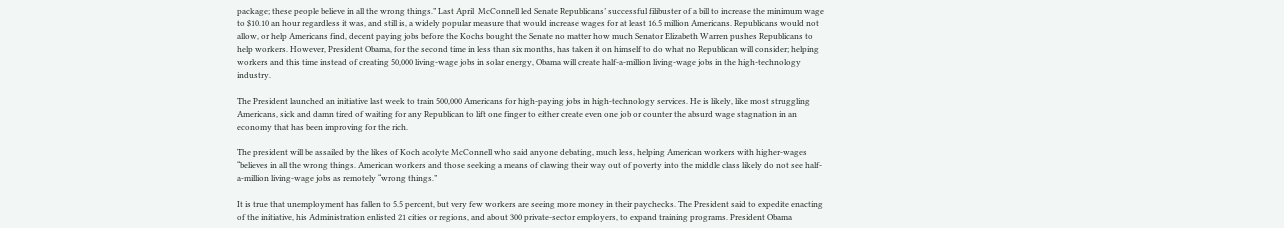package; these people believe in all the wrong things.” Last April  McConnell led Senate Republicans’ successful filibuster of a bill to increase the minimum wage to $10.10 an hour regardless it was, and still is, a widely popular measure that would increase wages for at least 16.5 million Americans. Republicans would not allow, or help Americans find, decent paying jobs before the Kochs bought the Senate no matter how much Senator Elizabeth Warren pushes Republicans to help workers. However, President Obama, for the second time in less than six months, has taken it on himself to do what no Republican will consider; helping workers and this time instead of creating 50,000 living-wage jobs in solar energy, Obama will create half-a-million living-wage jobs in the high-technology industry.

The President launched an initiative last week to train 500,000 Americans for high-paying jobs in high-technology services. He is likely, like most struggling Americans, sick and damn tired of waiting for any Republican to lift one finger to either create even one job or counter the absurd wage stagnation in an economy that has been improving for the rich.

The president will be assailed by the likes of Koch acolyte McConnell who said anyone debating, much less, helping American workers with higher-wages “believes in all the wrong things. American workers and those seeking a means of clawing their way out of poverty into the middle class likely do not see half-a-million living-wage jobs as remotely “wrong things.”

It is true that unemployment has fallen to 5.5 percent, but very few workers are seeing more money in their paychecks. The President said to expedite enacting of the initiative, his Administration enlisted 21 cities or regions, and about 300 private-sector employers, to expand training programs. President Obama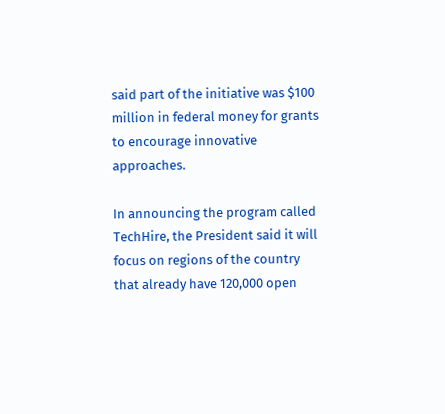said part of the initiative was $100 million in federal money for grants to encourage innovative approaches.

In announcing the program called TechHire, the President said it will focus on regions of the country that already have 120,000 open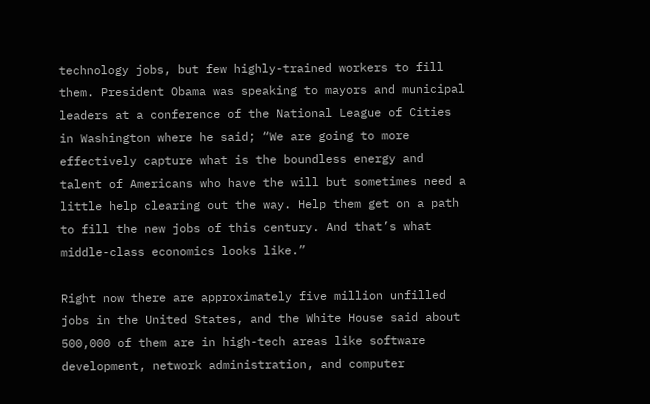technology jobs, but few highly-trained workers to fill them. President Obama was speaking to mayors and municipal leaders at a conference of the National League of Cities in Washington where he said; “We are going to more effectively capture what is the boundless energy and talent of Americans who have the will but sometimes need a little help clearing out the way. Help them get on a path to fill the new jobs of this century. And that’s what middle-class economics looks like.”

Right now there are approximately five million unfilled jobs in the United States, and the White House said about 500,000 of them are in high-tech areas like software development, network administration, and computer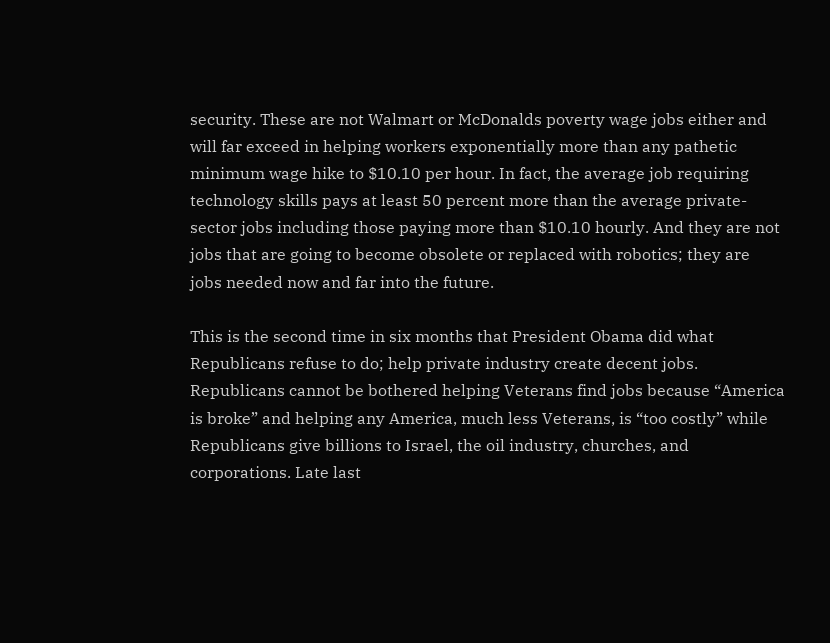security. These are not Walmart or McDonalds poverty wage jobs either and will far exceed in helping workers exponentially more than any pathetic minimum wage hike to $10.10 per hour. In fact, the average job requiring technology skills pays at least 50 percent more than the average private-sector jobs including those paying more than $10.10 hourly. And they are not jobs that are going to become obsolete or replaced with robotics; they are jobs needed now and far into the future.

This is the second time in six months that President Obama did what Republicans refuse to do; help private industry create decent jobs. Republicans cannot be bothered helping Veterans find jobs because “America is broke” and helping any America, much less Veterans, is “too costly” while Republicans give billions to Israel, the oil industry, churches, and corporations. Late last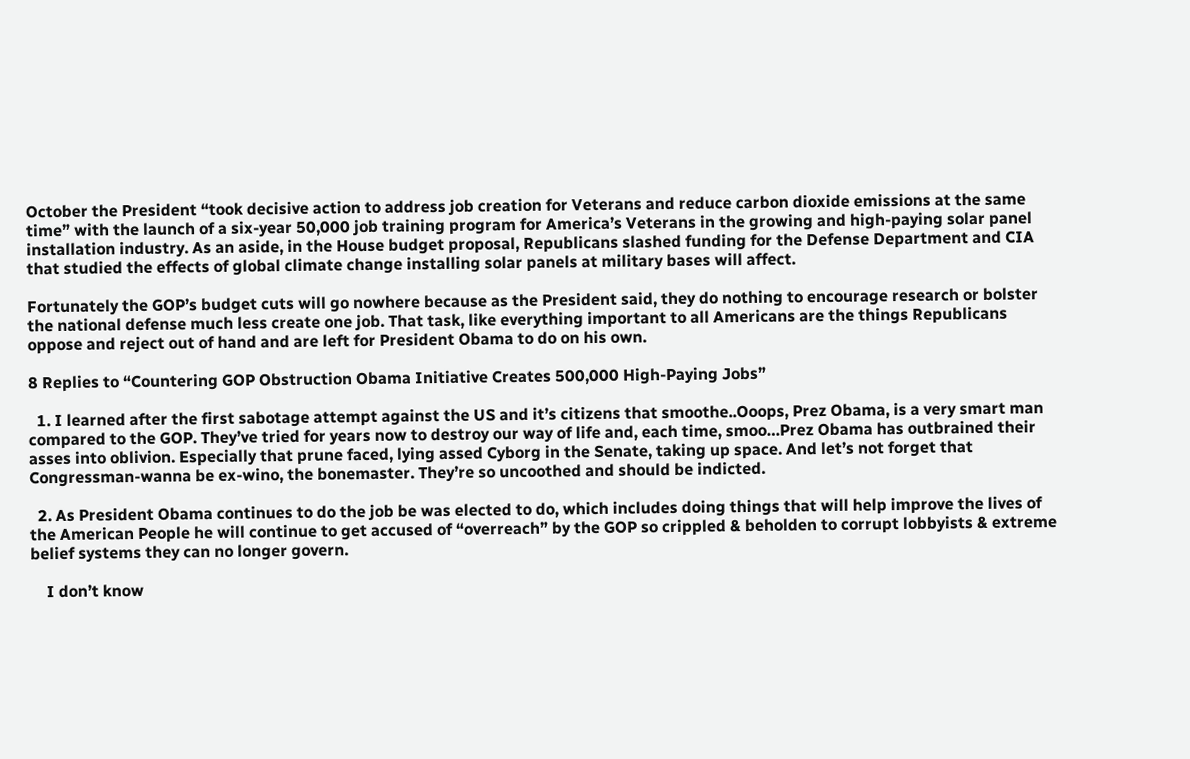October the President “took decisive action to address job creation for Veterans and reduce carbon dioxide emissions at the same time” with the launch of a six-year 50,000 job training program for America’s Veterans in the growing and high-paying solar panel installation industry. As an aside, in the House budget proposal, Republicans slashed funding for the Defense Department and CIA that studied the effects of global climate change installing solar panels at military bases will affect.

Fortunately the GOP’s budget cuts will go nowhere because as the President said, they do nothing to encourage research or bolster the national defense much less create one job. That task, like everything important to all Americans are the things Republicans oppose and reject out of hand and are left for President Obama to do on his own.

8 Replies to “Countering GOP Obstruction Obama Initiative Creates 500,000 High-Paying Jobs”

  1. I learned after the first sabotage attempt against the US and it’s citizens that smoothe..Ooops, Prez Obama, is a very smart man compared to the GOP. They’ve tried for years now to destroy our way of life and, each time, smoo…Prez Obama has outbrained their asses into oblivion. Especially that prune faced, lying assed Cyborg in the Senate, taking up space. And let’s not forget that Congressman-wanna be ex-wino, the bonemaster. They’re so uncoothed and should be indicted.

  2. As President Obama continues to do the job be was elected to do, which includes doing things that will help improve the lives of the American People he will continue to get accused of “overreach” by the GOP so crippled & beholden to corrupt lobbyists & extreme belief systems they can no longer govern.

    I don’t know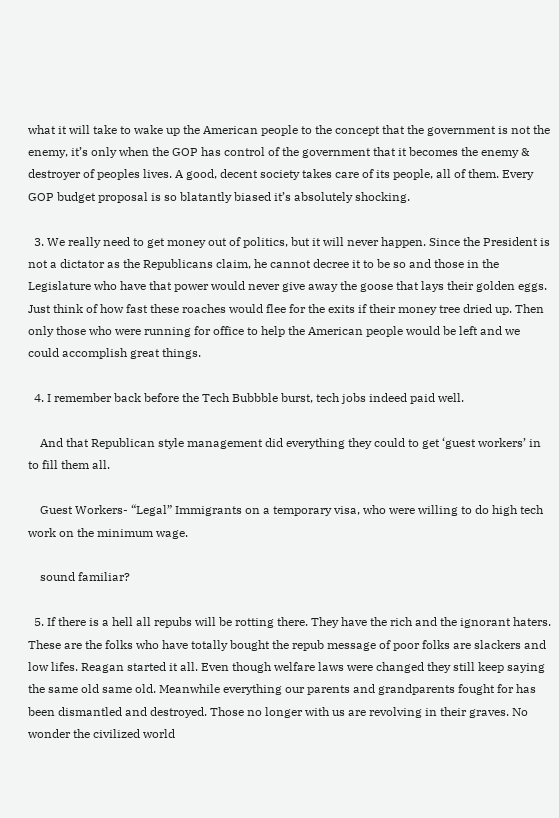what it will take to wake up the American people to the concept that the government is not the enemy, it’s only when the GOP has control of the government that it becomes the enemy & destroyer of peoples lives. A good, decent society takes care of its people, all of them. Every GOP budget proposal is so blatantly biased it’s absolutely shocking.

  3. We really need to get money out of politics, but it will never happen. Since the President is not a dictator as the Republicans claim, he cannot decree it to be so and those in the Legislature who have that power would never give away the goose that lays their golden eggs. Just think of how fast these roaches would flee for the exits if their money tree dried up. Then only those who were running for office to help the American people would be left and we could accomplish great things.

  4. I remember back before the Tech Bubbble burst, tech jobs indeed paid well.

    And that Republican style management did everything they could to get ‘guest workers’ in to fill them all.

    Guest Workers- “Legal” Immigrants on a temporary visa, who were willing to do high tech work on the minimum wage.

    sound familiar?

  5. If there is a hell all repubs will be rotting there. They have the rich and the ignorant haters. These are the folks who have totally bought the repub message of poor folks are slackers and low lifes. Reagan started it all. Even though welfare laws were changed they still keep saying the same old same old. Meanwhile everything our parents and grandparents fought for has been dismantled and destroyed. Those no longer with us are revolving in their graves. No wonder the civilized world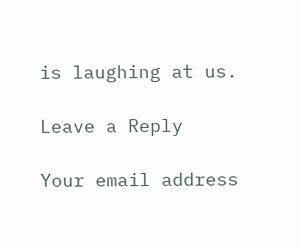is laughing at us.

Leave a Reply

Your email address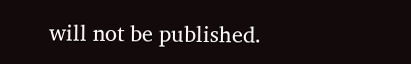will not be published.